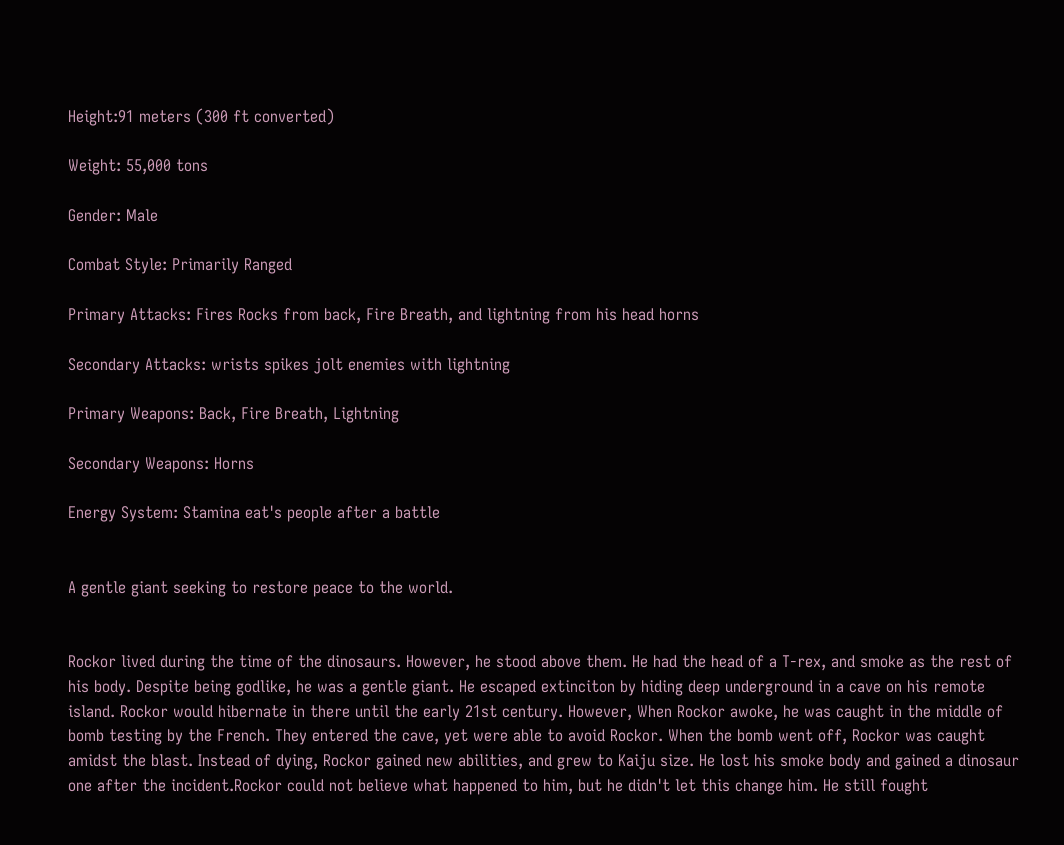Height:91 meters (300 ft converted)

Weight: 55,000 tons

Gender: Male

Combat Style: Primarily Ranged

Primary Attacks: Fires Rocks from back, Fire Breath, and lightning from his head horns

Secondary Attacks: wrists spikes jolt enemies with lightning

Primary Weapons: Back, Fire Breath, Lightning

Secondary Weapons: Horns

Energy System: Stamina eat's people after a battle


A gentle giant seeking to restore peace to the world.


Rockor lived during the time of the dinosaurs. However, he stood above them. He had the head of a T-rex, and smoke as the rest of his body. Despite being godlike, he was a gentle giant. He escaped extinciton by hiding deep underground in a cave on his remote island. Rockor would hibernate in there until the early 21st century. However, When Rockor awoke, he was caught in the middle of bomb testing by the French. They entered the cave, yet were able to avoid Rockor. When the bomb went off, Rockor was caught amidst the blast. Instead of dying, Rockor gained new abilities, and grew to Kaiju size. He lost his smoke body and gained a dinosaur one after the incident.Rockor could not believe what happened to him, but he didn't let this change him. He still fought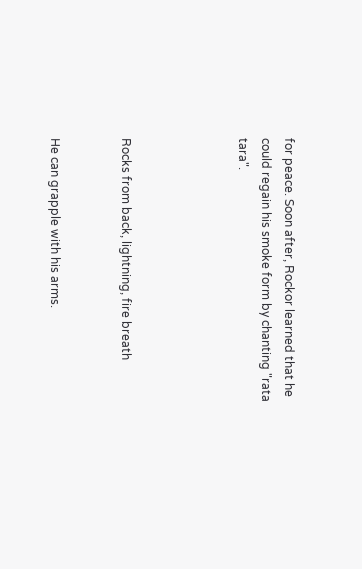for peace. Soon after, Rockor learned that he could regain his smoke form by chanting "rata tara".




Rocks from back, lightning, fire breath


He can grapple with his arms.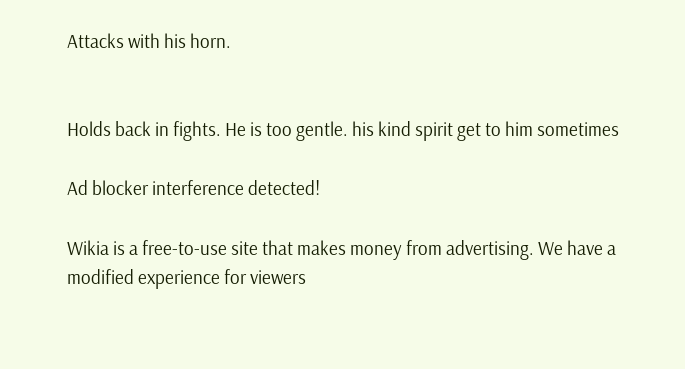Attacks with his horn.


Holds back in fights. He is too gentle. his kind spirit get to him sometimes

Ad blocker interference detected!

Wikia is a free-to-use site that makes money from advertising. We have a modified experience for viewers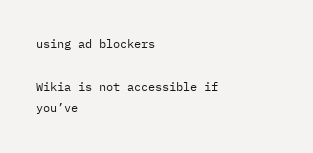using ad blockers

Wikia is not accessible if you’ve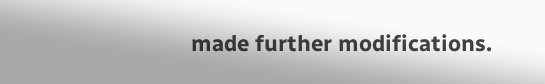made further modifications.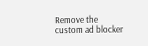Remove the custom ad blocker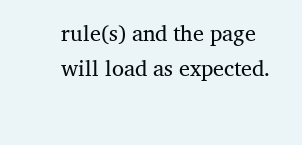rule(s) and the page will load as expected.